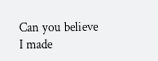Can you believe I made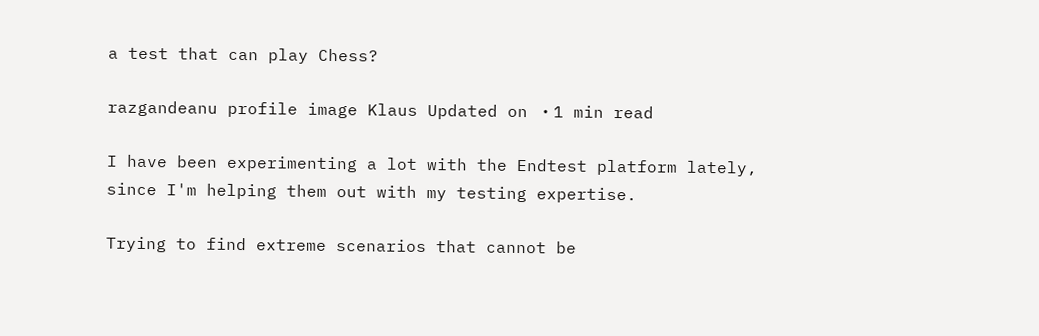a test that can play Chess?

razgandeanu profile image Klaus Updated on ・1 min read

I have been experimenting a lot with the Endtest platform lately, since I'm helping them out with my testing expertise.

Trying to find extreme scenarios that cannot be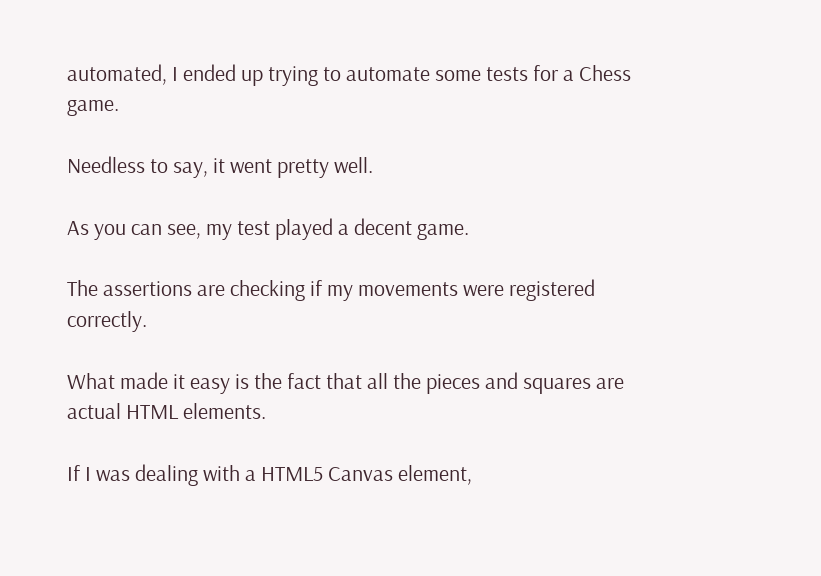automated, I ended up trying to automate some tests for a Chess game.

Needless to say, it went pretty well.

As you can see, my test played a decent game.

The assertions are checking if my movements were registered correctly.

What made it easy is the fact that all the pieces and squares are actual HTML elements.

If I was dealing with a HTML5 Canvas element,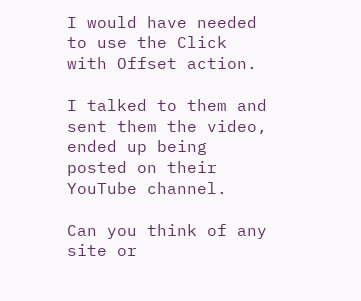I would have needed to use the Click with Offset action.

I talked to them and sent them the video, ended up being posted on their YouTube channel.

Can you think of any site or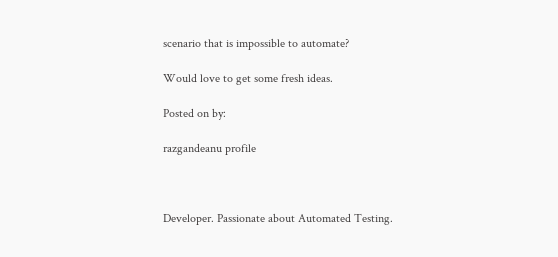scenario that is impossible to automate?

Would love to get some fresh ideas.

Posted on by:

razgandeanu profile



Developer. Passionate about Automated Testing.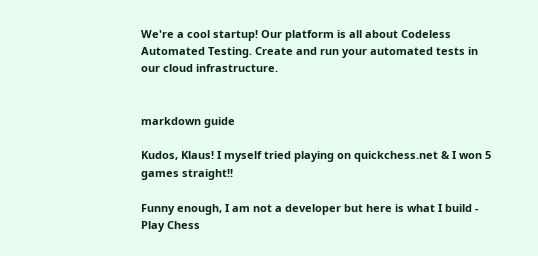We're a cool startup! Our platform is all about Codeless Automated Testing. Create and run your automated tests in our cloud infrastructure.


markdown guide

Kudos, Klaus! I myself tried playing on quickchess.net & I won 5 games straight!!

Funny enough, I am not a developer but here is what I build - Play Chess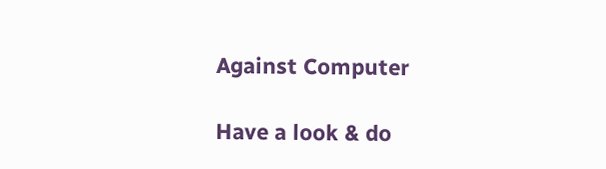Against Computer

Have a look & do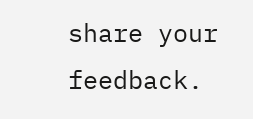share your feedback.